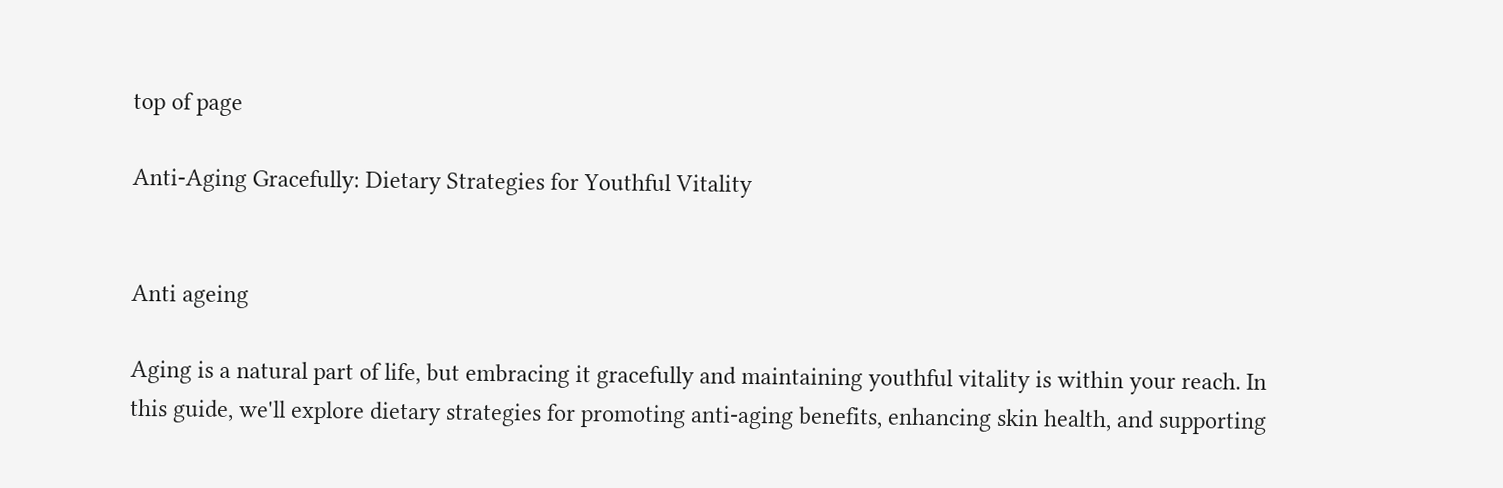top of page

Anti-Aging Gracefully: Dietary Strategies for Youthful Vitality


Anti ageing

Aging is a natural part of life, but embracing it gracefully and maintaining youthful vitality is within your reach. In this guide, we'll explore dietary strategies for promoting anti-aging benefits, enhancing skin health, and supporting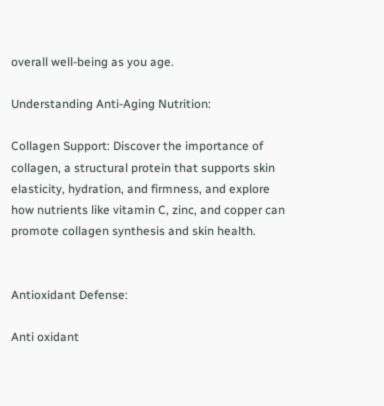overall well-being as you age.

Understanding Anti-Aging Nutrition:

Collagen Support: Discover the importance of collagen, a structural protein that supports skin elasticity, hydration, and firmness, and explore how nutrients like vitamin C, zinc, and copper can promote collagen synthesis and skin health.


Antioxidant Defense:

Anti oxidant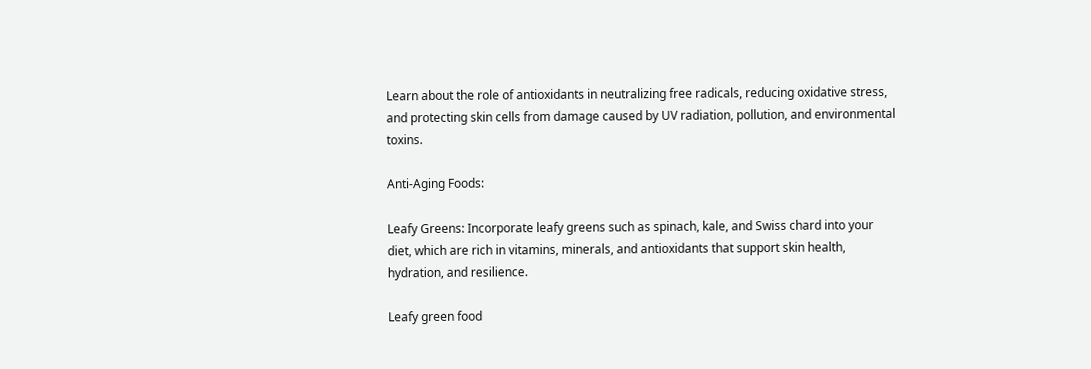Learn about the role of antioxidants in neutralizing free radicals, reducing oxidative stress, and protecting skin cells from damage caused by UV radiation, pollution, and environmental toxins.

Anti-Aging Foods:

Leafy Greens: Incorporate leafy greens such as spinach, kale, and Swiss chard into your diet, which are rich in vitamins, minerals, and antioxidants that support skin health, hydration, and resilience.

Leafy green food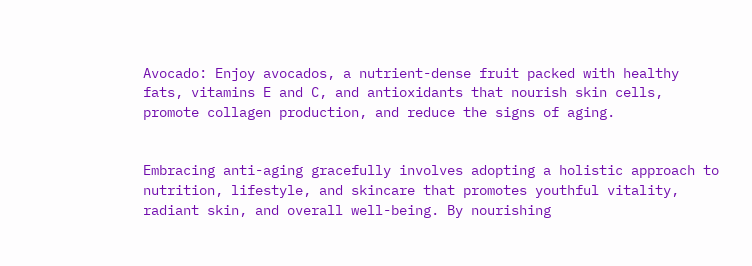Avocado: Enjoy avocados, a nutrient-dense fruit packed with healthy fats, vitamins E and C, and antioxidants that nourish skin cells, promote collagen production, and reduce the signs of aging.


Embracing anti-aging gracefully involves adopting a holistic approach to nutrition, lifestyle, and skincare that promotes youthful vitality, radiant skin, and overall well-being. By nourishing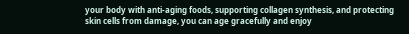your body with anti-aging foods, supporting collagen synthesis, and protecting skin cells from damage, you can age gracefully and enjoy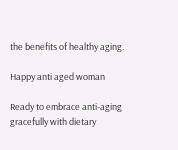the benefits of healthy aging.

Happy anti aged woman

Ready to embrace anti-aging gracefully with dietary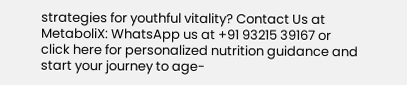strategies for youthful vitality? Contact Us at MetaboliX: WhatsApp us at +91 93215 39167 or click here for personalized nutrition guidance and start your journey to age-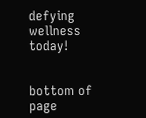defying wellness today!


bottom of page